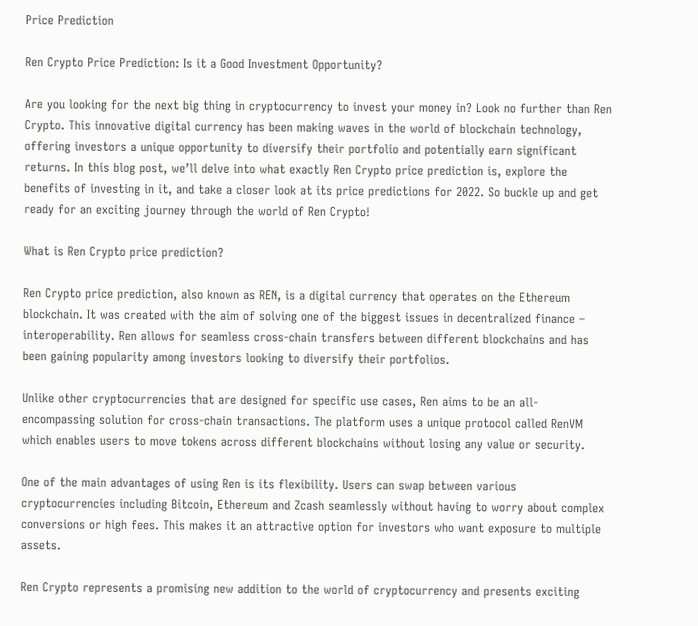Price Prediction

Ren Crypto Price Prediction: Is it a Good Investment Opportunity?

Are you looking for the next big thing in cryptocurrency to invest your money in? Look no further than Ren Crypto. This innovative digital currency has been making waves in the world of blockchain technology, offering investors a unique opportunity to diversify their portfolio and potentially earn significant returns. In this blog post, we’ll delve into what exactly Ren Crypto price prediction is, explore the benefits of investing in it, and take a closer look at its price predictions for 2022. So buckle up and get ready for an exciting journey through the world of Ren Crypto!

What is Ren Crypto price prediction?

Ren Crypto price prediction, also known as REN, is a digital currency that operates on the Ethereum blockchain. It was created with the aim of solving one of the biggest issues in decentralized finance – interoperability. Ren allows for seamless cross-chain transfers between different blockchains and has been gaining popularity among investors looking to diversify their portfolios.

Unlike other cryptocurrencies that are designed for specific use cases, Ren aims to be an all-encompassing solution for cross-chain transactions. The platform uses a unique protocol called RenVM which enables users to move tokens across different blockchains without losing any value or security.

One of the main advantages of using Ren is its flexibility. Users can swap between various cryptocurrencies including Bitcoin, Ethereum and Zcash seamlessly without having to worry about complex conversions or high fees. This makes it an attractive option for investors who want exposure to multiple assets.

Ren Crypto represents a promising new addition to the world of cryptocurrency and presents exciting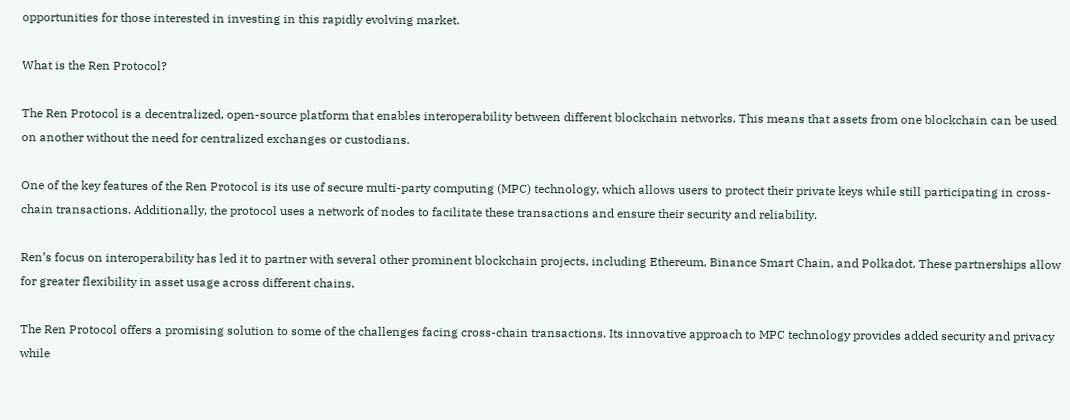opportunities for those interested in investing in this rapidly evolving market.

What is the Ren Protocol?

The Ren Protocol is a decentralized, open-source platform that enables interoperability between different blockchain networks. This means that assets from one blockchain can be used on another without the need for centralized exchanges or custodians.

One of the key features of the Ren Protocol is its use of secure multi-party computing (MPC) technology, which allows users to protect their private keys while still participating in cross-chain transactions. Additionally, the protocol uses a network of nodes to facilitate these transactions and ensure their security and reliability.

Ren’s focus on interoperability has led it to partner with several other prominent blockchain projects, including Ethereum, Binance Smart Chain, and Polkadot. These partnerships allow for greater flexibility in asset usage across different chains.

The Ren Protocol offers a promising solution to some of the challenges facing cross-chain transactions. Its innovative approach to MPC technology provides added security and privacy while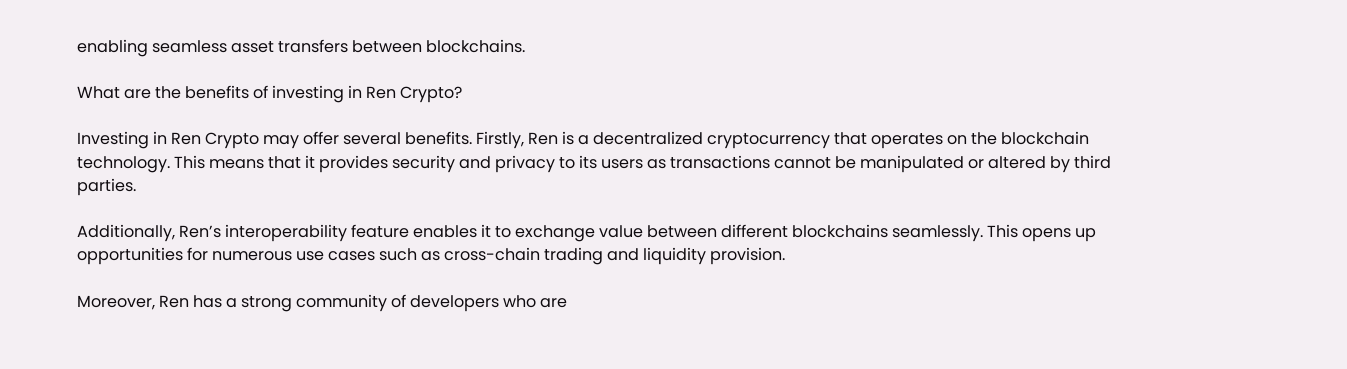enabling seamless asset transfers between blockchains.

What are the benefits of investing in Ren Crypto?

Investing in Ren Crypto may offer several benefits. Firstly, Ren is a decentralized cryptocurrency that operates on the blockchain technology. This means that it provides security and privacy to its users as transactions cannot be manipulated or altered by third parties.

Additionally, Ren’s interoperability feature enables it to exchange value between different blockchains seamlessly. This opens up opportunities for numerous use cases such as cross-chain trading and liquidity provision.

Moreover, Ren has a strong community of developers who are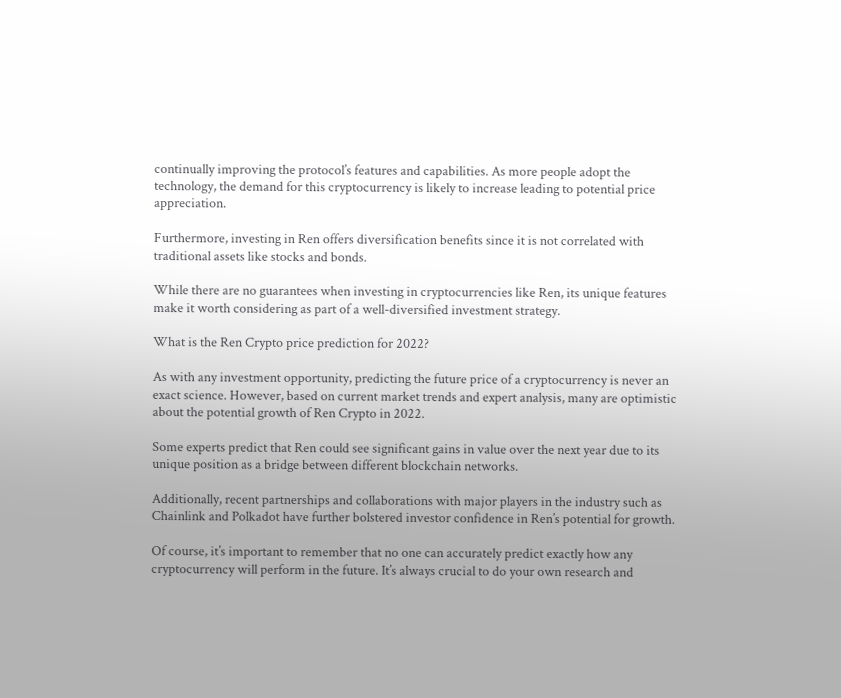continually improving the protocol’s features and capabilities. As more people adopt the technology, the demand for this cryptocurrency is likely to increase leading to potential price appreciation.

Furthermore, investing in Ren offers diversification benefits since it is not correlated with traditional assets like stocks and bonds.

While there are no guarantees when investing in cryptocurrencies like Ren, its unique features make it worth considering as part of a well-diversified investment strategy.

What is the Ren Crypto price prediction for 2022?

As with any investment opportunity, predicting the future price of a cryptocurrency is never an exact science. However, based on current market trends and expert analysis, many are optimistic about the potential growth of Ren Crypto in 2022.

Some experts predict that Ren could see significant gains in value over the next year due to its unique position as a bridge between different blockchain networks.

Additionally, recent partnerships and collaborations with major players in the industry such as Chainlink and Polkadot have further bolstered investor confidence in Ren’s potential for growth.

Of course, it’s important to remember that no one can accurately predict exactly how any cryptocurrency will perform in the future. It’s always crucial to do your own research and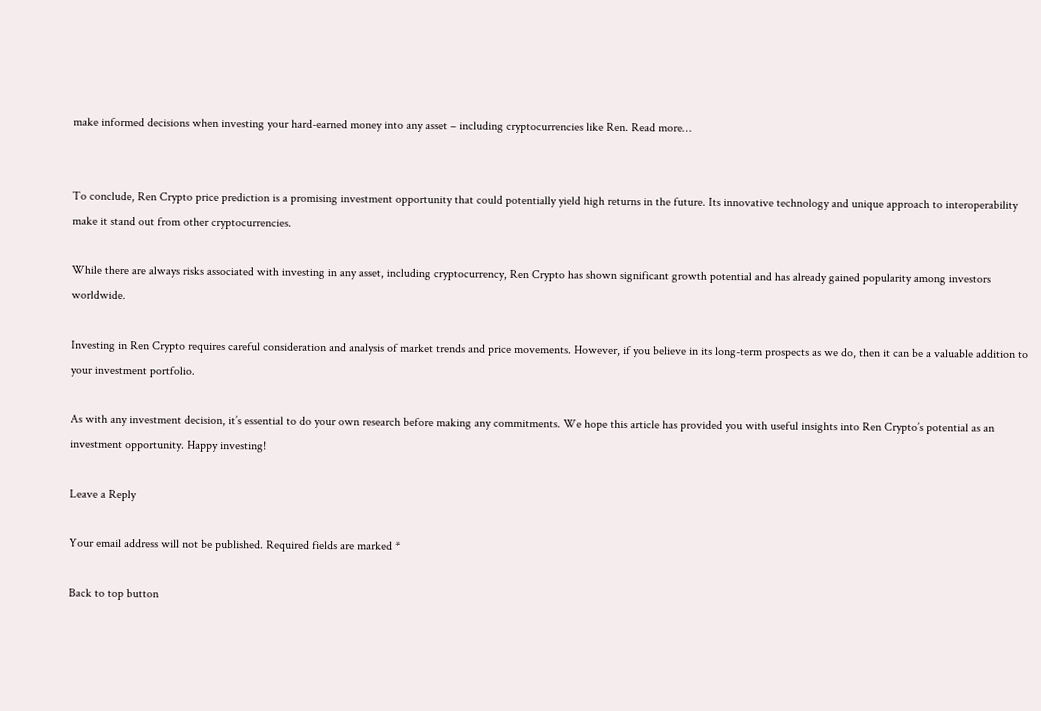make informed decisions when investing your hard-earned money into any asset – including cryptocurrencies like Ren. Read more…


To conclude, Ren Crypto price prediction is a promising investment opportunity that could potentially yield high returns in the future. Its innovative technology and unique approach to interoperability make it stand out from other cryptocurrencies.

While there are always risks associated with investing in any asset, including cryptocurrency, Ren Crypto has shown significant growth potential and has already gained popularity among investors worldwide.

Investing in Ren Crypto requires careful consideration and analysis of market trends and price movements. However, if you believe in its long-term prospects as we do, then it can be a valuable addition to your investment portfolio.

As with any investment decision, it’s essential to do your own research before making any commitments. We hope this article has provided you with useful insights into Ren Crypto’s potential as an investment opportunity. Happy investing!

Leave a Reply

Your email address will not be published. Required fields are marked *

Back to top button